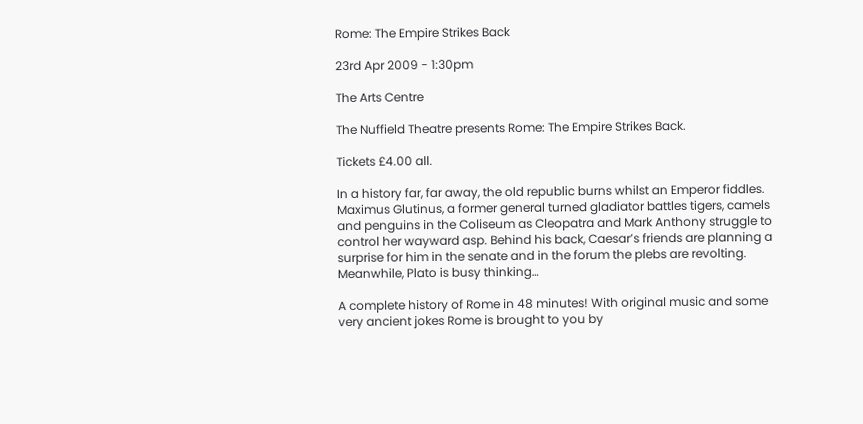Rome: The Empire Strikes Back

23rd Apr 2009 - 1:30pm

The Arts Centre

The Nuffield Theatre presents Rome: The Empire Strikes Back.

Tickets £4.00 all.

In a history far, far away, the old republic burns whilst an Emperor fiddles. Maximus Glutinus, a former general turned gladiator battles tigers, camels and penguins in the Coliseum as Cleopatra and Mark Anthony struggle to control her wayward asp. Behind his back, Caesar’s friends are planning a surprise for him in the senate and in the forum the plebs are revolting. Meanwhile, Plato is busy thinking…

A complete history of Rome in 48 minutes! With original music and some very ancient jokes Rome is brought to you by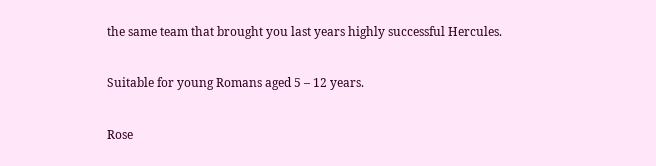the same team that brought you last years highly successful Hercules.

Suitable for young Romans aged 5 – 12 years.

Rose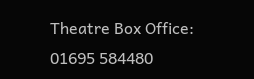Theatre Box Office: 01695 584480